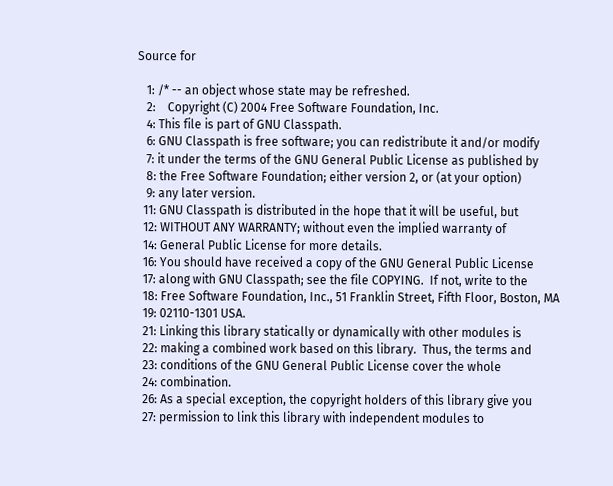Source for

   1: /* -- an object whose state may be refreshed.
   2:    Copyright (C) 2004 Free Software Foundation, Inc.
   4: This file is part of GNU Classpath.
   6: GNU Classpath is free software; you can redistribute it and/or modify
   7: it under the terms of the GNU General Public License as published by
   8: the Free Software Foundation; either version 2, or (at your option)
   9: any later version.
  11: GNU Classpath is distributed in the hope that it will be useful, but
  12: WITHOUT ANY WARRANTY; without even the implied warranty of
  14: General Public License for more details.
  16: You should have received a copy of the GNU General Public License
  17: along with GNU Classpath; see the file COPYING.  If not, write to the
  18: Free Software Foundation, Inc., 51 Franklin Street, Fifth Floor, Boston, MA
  19: 02110-1301 USA.
  21: Linking this library statically or dynamically with other modules is
  22: making a combined work based on this library.  Thus, the terms and
  23: conditions of the GNU General Public License cover the whole
  24: combination.
  26: As a special exception, the copyright holders of this library give you
  27: permission to link this library with independent modules to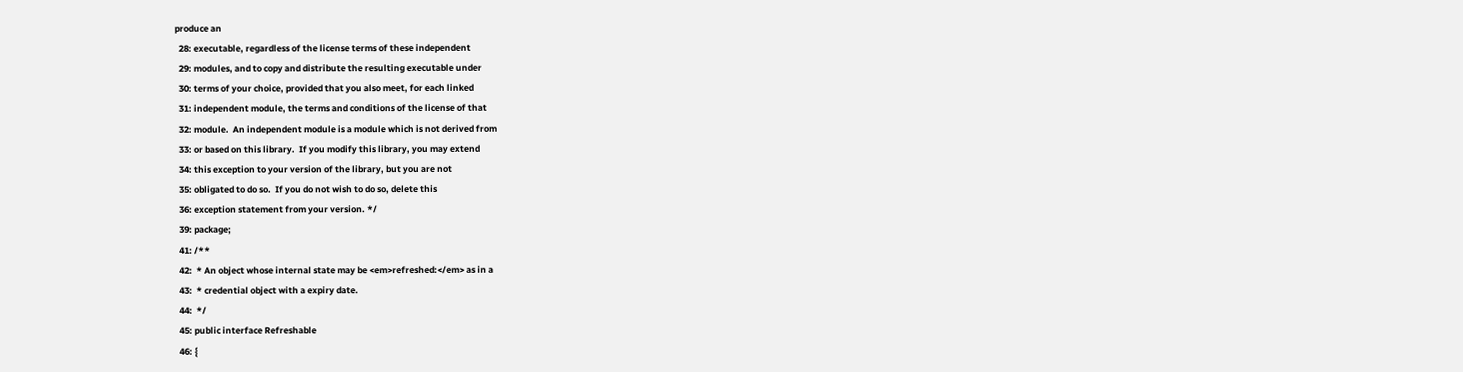produce an
  28: executable, regardless of the license terms of these independent
  29: modules, and to copy and distribute the resulting executable under
  30: terms of your choice, provided that you also meet, for each linked
  31: independent module, the terms and conditions of the license of that
  32: module.  An independent module is a module which is not derived from
  33: or based on this library.  If you modify this library, you may extend
  34: this exception to your version of the library, but you are not
  35: obligated to do so.  If you do not wish to do so, delete this
  36: exception statement from your version. */
  39: package;
  41: /**
  42:  * An object whose internal state may be <em>refreshed:</em> as in a
  43:  * credential object with a expiry date.
  44:  */
  45: public interface Refreshable
  46: {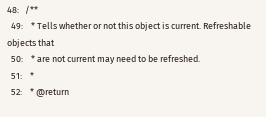48:   /**
  49:    * Tells whether or not this object is current. Refreshable objects that
  50:    * are not current may need to be refreshed.
  51:    *
  52:    * @return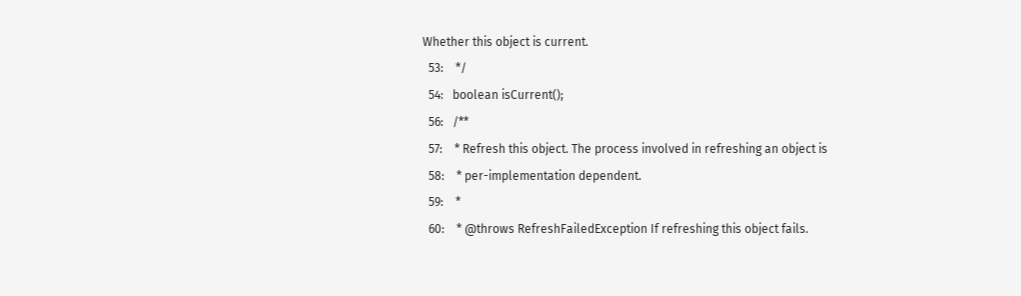Whether this object is current.
  53:    */
  54:   boolean isCurrent();
  56:   /**
  57:    * Refresh this object. The process involved in refreshing an object is
  58:    * per-implementation dependent.
  59:    *
  60:    * @throws RefreshFailedException If refreshing this object fails.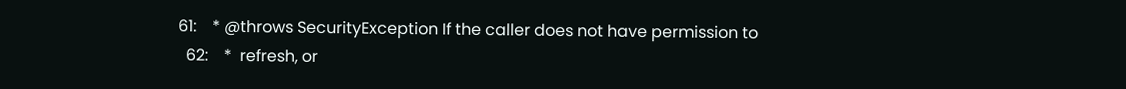61:    * @throws SecurityException If the caller does not have permission to
  62:    *  refresh, or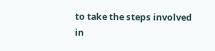to take the steps involved in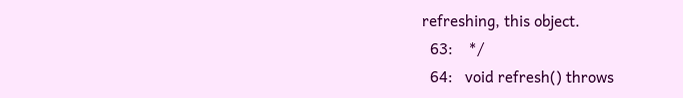refreshing, this object.
  63:    */
  64:   void refresh() throws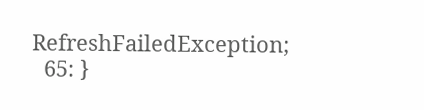RefreshFailedException;
  65: }